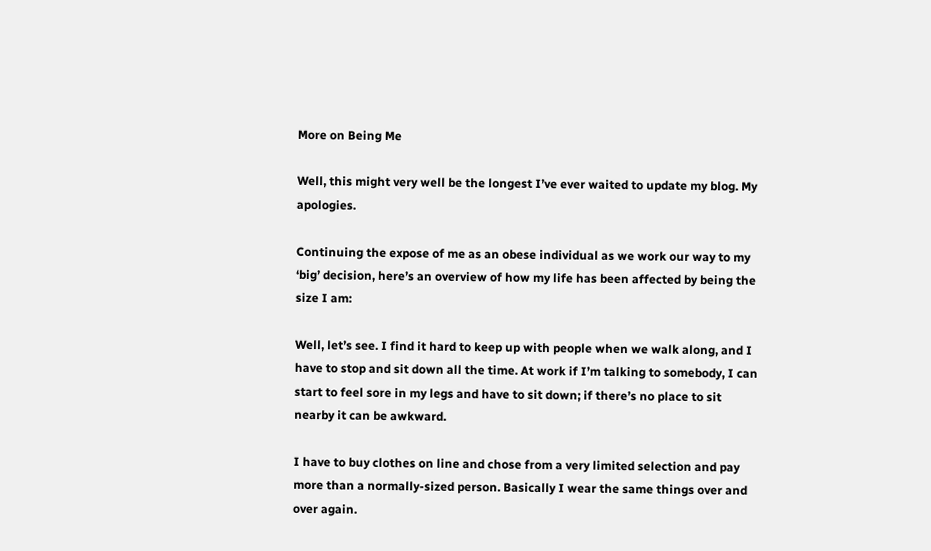More on Being Me

Well, this might very well be the longest I’ve ever waited to update my blog. My apologies.

Continuing the expose of me as an obese individual as we work our way to my ‘big’ decision, here’s an overview of how my life has been affected by being the size I am:

Well, let’s see. I find it hard to keep up with people when we walk along, and I have to stop and sit down all the time. At work if I’m talking to somebody, I can start to feel sore in my legs and have to sit down; if there’s no place to sit nearby it can be awkward.

I have to buy clothes on line and chose from a very limited selection and pay more than a normally-sized person. Basically I wear the same things over and over again.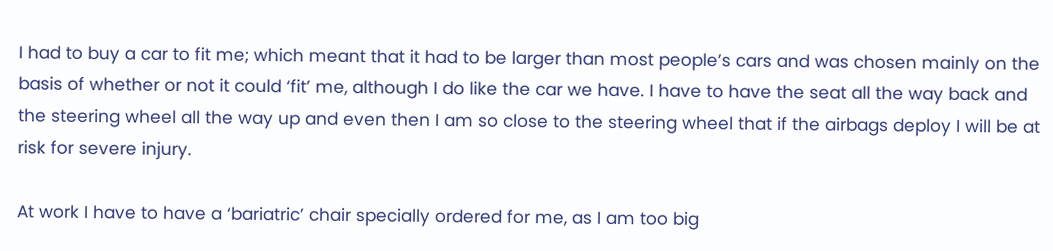I had to buy a car to fit me; which meant that it had to be larger than most people’s cars and was chosen mainly on the basis of whether or not it could ‘fit’ me, although I do like the car we have. I have to have the seat all the way back and the steering wheel all the way up and even then I am so close to the steering wheel that if the airbags deploy I will be at risk for severe injury.

At work I have to have a ‘bariatric’ chair specially ordered for me, as I am too big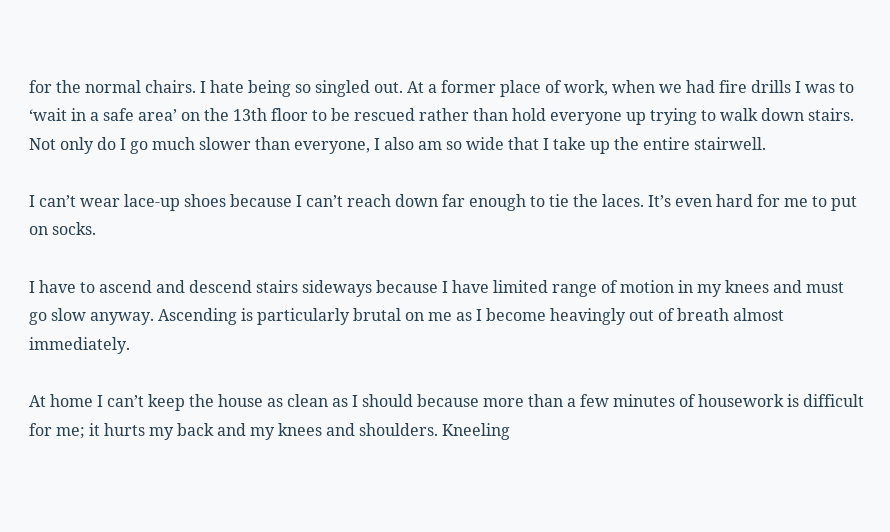for the normal chairs. I hate being so singled out. At a former place of work, when we had fire drills I was to ‘wait in a safe area’ on the 13th floor to be rescued rather than hold everyone up trying to walk down stairs. Not only do I go much slower than everyone, I also am so wide that I take up the entire stairwell.

I can’t wear lace-up shoes because I can’t reach down far enough to tie the laces. It’s even hard for me to put on socks.

I have to ascend and descend stairs sideways because I have limited range of motion in my knees and must go slow anyway. Ascending is particularly brutal on me as I become heavingly out of breath almost immediately.

At home I can’t keep the house as clean as I should because more than a few minutes of housework is difficult for me; it hurts my back and my knees and shoulders. Kneeling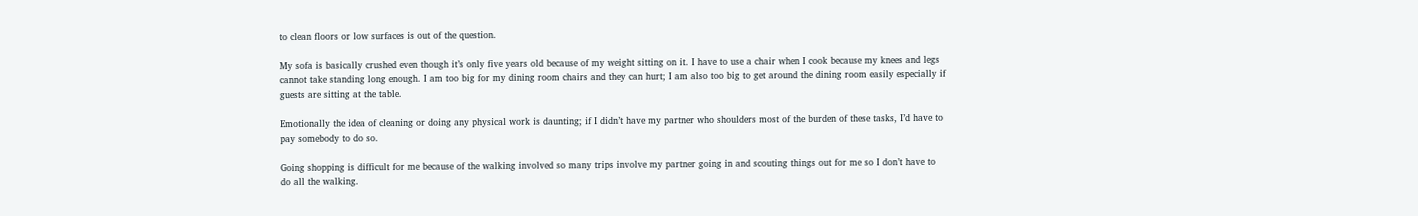to clean floors or low surfaces is out of the question.

My sofa is basically crushed even though it’s only five years old because of my weight sitting on it. I have to use a chair when I cook because my knees and legs cannot take standing long enough. I am too big for my dining room chairs and they can hurt; I am also too big to get around the dining room easily especially if guests are sitting at the table.

Emotionally the idea of cleaning or doing any physical work is daunting; if I didn’t have my partner who shoulders most of the burden of these tasks, I’d have to pay somebody to do so.

Going shopping is difficult for me because of the walking involved so many trips involve my partner going in and scouting things out for me so I don’t have to do all the walking.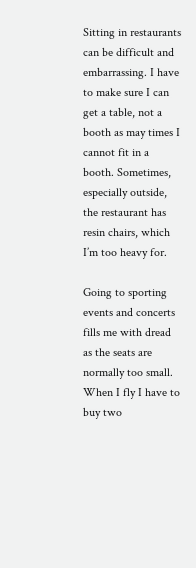Sitting in restaurants can be difficult and embarrassing. I have to make sure I can get a table, not a booth as may times I cannot fit in a booth. Sometimes, especially outside, the restaurant has resin chairs, which I’m too heavy for.

Going to sporting events and concerts fills me with dread as the seats are normally too small. When I fly I have to buy two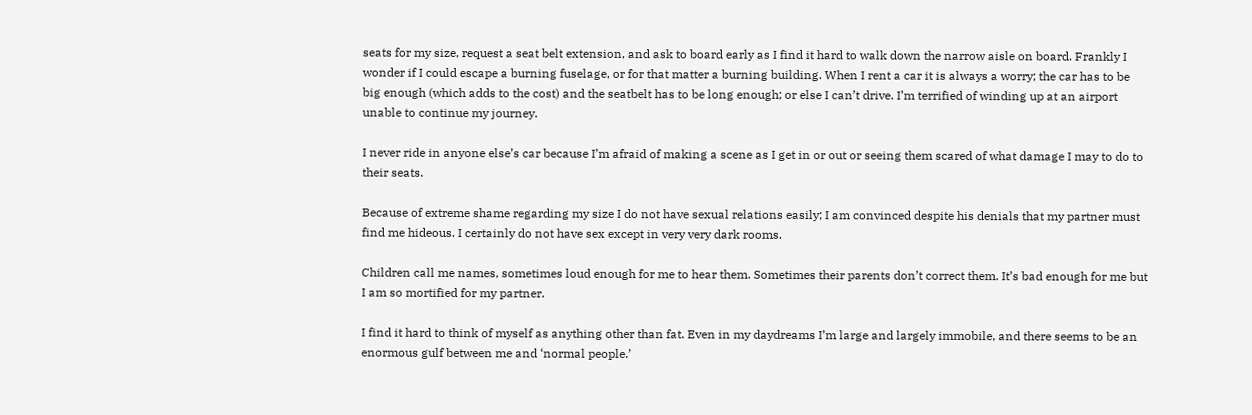seats for my size, request a seat belt extension, and ask to board early as I find it hard to walk down the narrow aisle on board. Frankly I wonder if I could escape a burning fuselage, or for that matter a burning building. When I rent a car it is always a worry; the car has to be big enough (which adds to the cost) and the seatbelt has to be long enough; or else I can’t drive. I’m terrified of winding up at an airport unable to continue my journey.

I never ride in anyone else’s car because I’m afraid of making a scene as I get in or out or seeing them scared of what damage I may to do to their seats.

Because of extreme shame regarding my size I do not have sexual relations easily; I am convinced despite his denials that my partner must find me hideous. I certainly do not have sex except in very very dark rooms.

Children call me names, sometimes loud enough for me to hear them. Sometimes their parents don’t correct them. It’s bad enough for me but I am so mortified for my partner.

I find it hard to think of myself as anything other than fat. Even in my daydreams I’m large and largely immobile, and there seems to be an enormous gulf between me and ‘normal people.’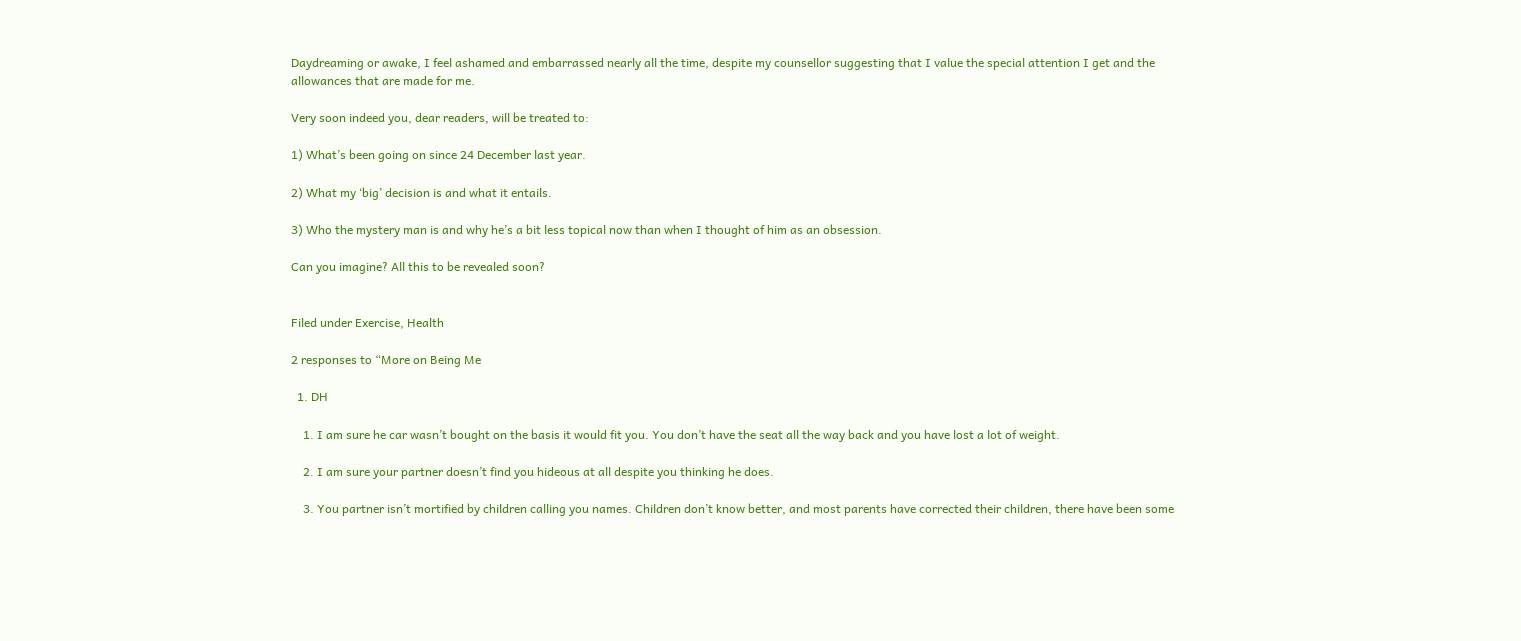Daydreaming or awake, I feel ashamed and embarrassed nearly all the time, despite my counsellor suggesting that I value the special attention I get and the allowances that are made for me.

Very soon indeed you, dear readers, will be treated to:

1) What’s been going on since 24 December last year.

2) What my ‘big’ decision is and what it entails.

3) Who the mystery man is and why he’s a bit less topical now than when I thought of him as an obsession.

Can you imagine? All this to be revealed soon?


Filed under Exercise, Health

2 responses to “More on Being Me

  1. DH

    1. I am sure he car wasn’t bought on the basis it would fit you. You don’t have the seat all the way back and you have lost a lot of weight.

    2. I am sure your partner doesn’t find you hideous at all despite you thinking he does.

    3. You partner isn’t mortified by children calling you names. Children don’t know better, and most parents have corrected their children, there have been some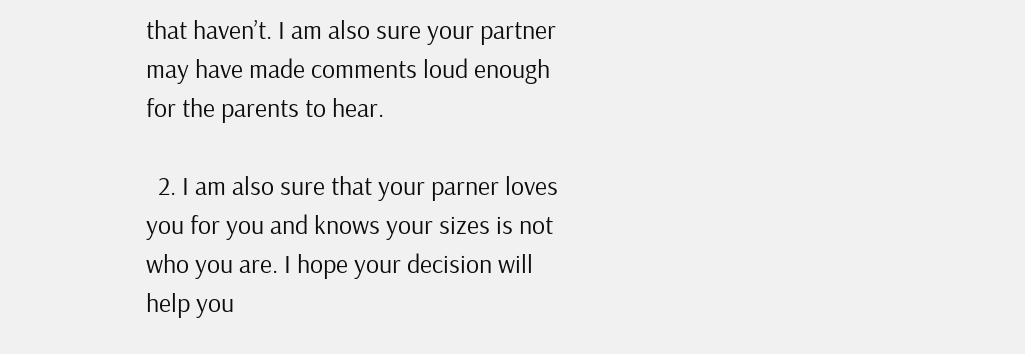that haven’t. I am also sure your partner may have made comments loud enough for the parents to hear.

  2. I am also sure that your parner loves you for you and knows your sizes is not who you are. I hope your decision will help you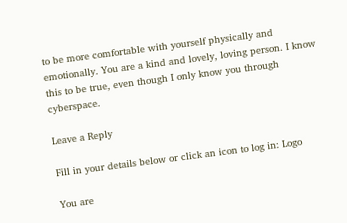to be more comfortable with yourself physically and emotionally. You are a kind and lovely, loving person. I know this to be true, even though I only know you through cyberspace.

Leave a Reply

Fill in your details below or click an icon to log in: Logo

You are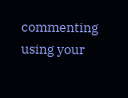commenting using your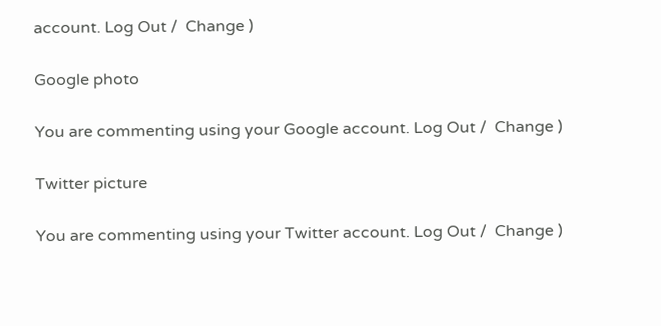account. Log Out /  Change )

Google photo

You are commenting using your Google account. Log Out /  Change )

Twitter picture

You are commenting using your Twitter account. Log Out /  Change )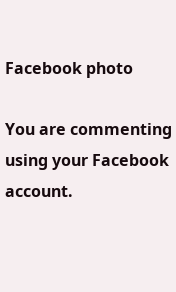Facebook photo

You are commenting using your Facebook account.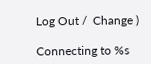Log Out /  Change )

Connecting to %s